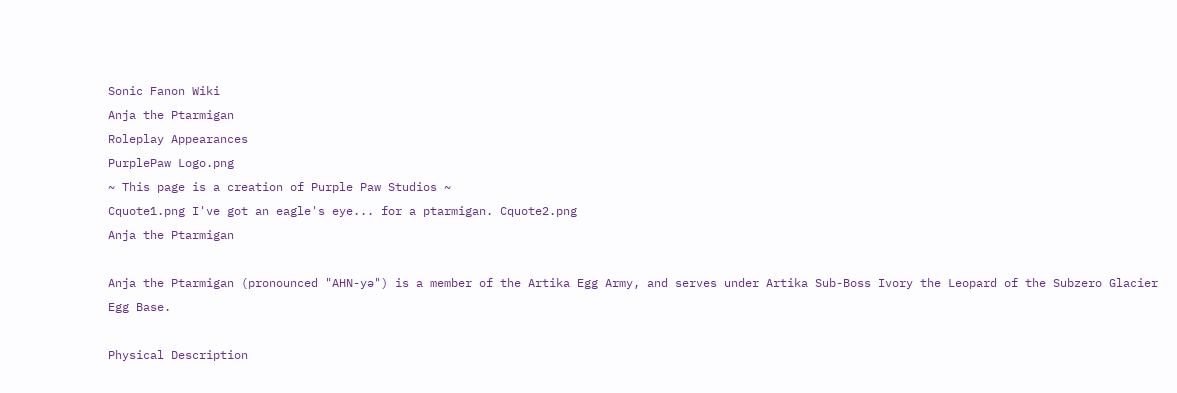Sonic Fanon Wiki
Anja the Ptarmigan
Roleplay Appearances
PurplePaw Logo.png
~ This page is a creation of Purple Paw Studios ~
Cquote1.png I've got an eagle's eye... for a ptarmigan. Cquote2.png
Anja the Ptarmigan

Anja the Ptarmigan (pronounced "AHN-yə") is a member of the Artika Egg Army, and serves under Artika Sub-Boss Ivory the Leopard of the Subzero Glacier Egg Base.

Physical Description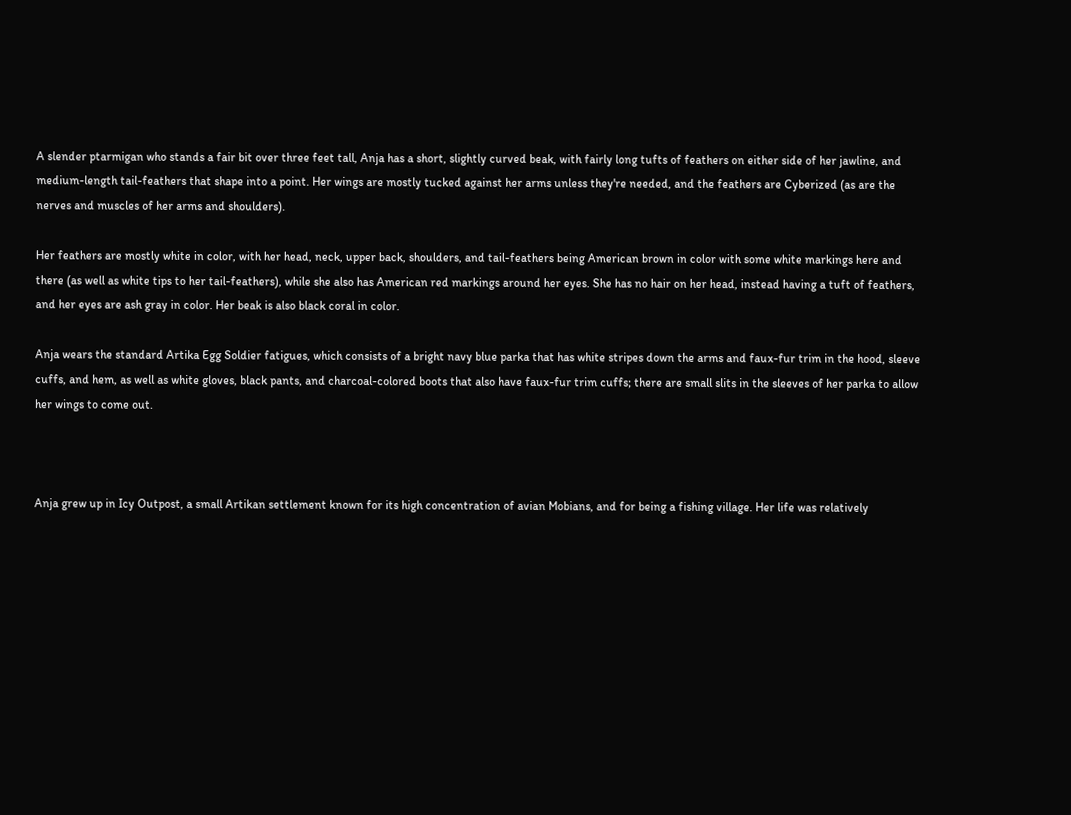A slender ptarmigan who stands a fair bit over three feet tall, Anja has a short, slightly curved beak, with fairly long tufts of feathers on either side of her jawline, and medium-length tail-feathers that shape into a point. Her wings are mostly tucked against her arms unless they're needed, and the feathers are Cyberized (as are the nerves and muscles of her arms and shoulders).

Her feathers are mostly white in color, with her head, neck, upper back, shoulders, and tail-feathers being American brown in color with some white markings here and there (as well as white tips to her tail-feathers), while she also has American red markings around her eyes. She has no hair on her head, instead having a tuft of feathers, and her eyes are ash gray in color. Her beak is also black coral in color.

Anja wears the standard Artika Egg Soldier fatigues, which consists of a bright navy blue parka that has white stripes down the arms and faux-fur trim in the hood, sleeve cuffs, and hem, as well as white gloves, black pants, and charcoal-colored boots that also have faux-fur trim cuffs; there are small slits in the sleeves of her parka to allow her wings to come out.



Anja grew up in Icy Outpost, a small Artikan settlement known for its high concentration of avian Mobians, and for being a fishing village. Her life was relatively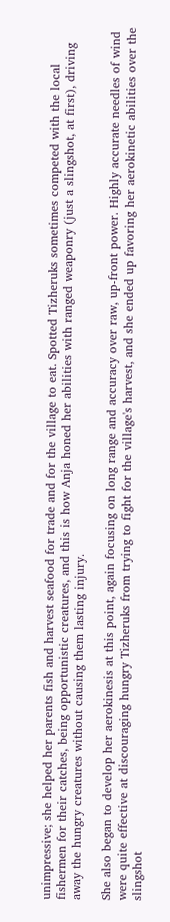unimpressive; she helped her parents fish and harvest seafood for trade and for the village to eat. Spotted Tizheruks sometimes competed with the local fishermen for their catches, being opportunistic creatures, and this is how Anja honed her abilities with ranged weaponry (just a slingshot, at first), driving away the hungry creatures without causing them lasting injury.

She also began to develop her aerokinesis at this point, again focusing on long range and accuracy over raw, up-front power. Highly accurate needles of wind were quite effective at discouraging hungry Tizheruks from trying to fight for the village's harvest, and she ended up favoring her aerokinetic abilities over the slingshot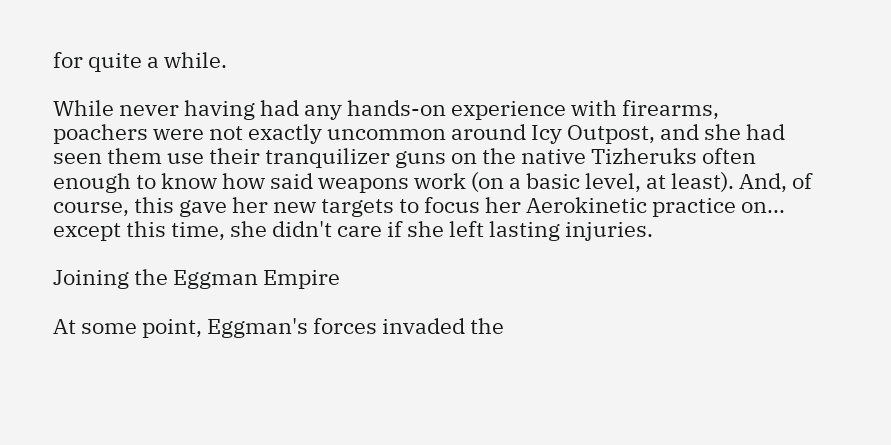for quite a while.

While never having had any hands-on experience with firearms, poachers were not exactly uncommon around Icy Outpost, and she had seen them use their tranquilizer guns on the native Tizheruks often enough to know how said weapons work (on a basic level, at least). And, of course, this gave her new targets to focus her Aerokinetic practice on... except this time, she didn't care if she left lasting injuries.

Joining the Eggman Empire

At some point, Eggman's forces invaded the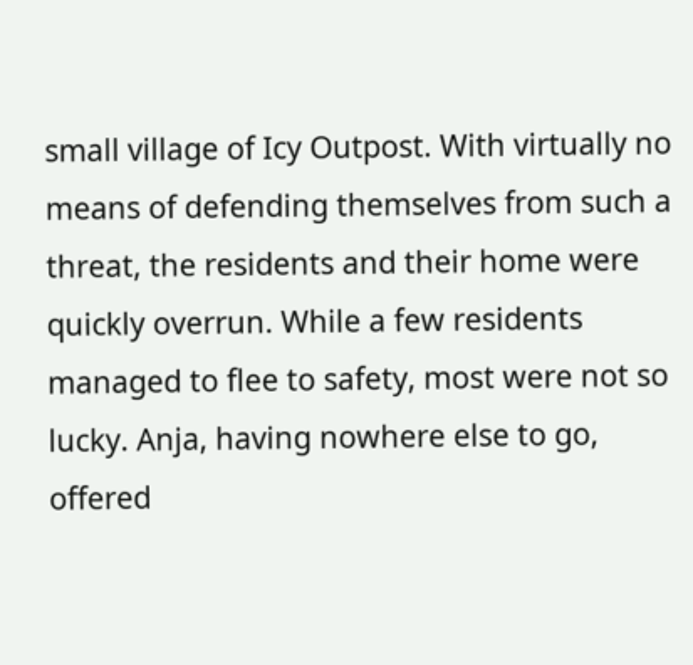small village of Icy Outpost. With virtually no means of defending themselves from such a threat, the residents and their home were quickly overrun. While a few residents managed to flee to safety, most were not so lucky. Anja, having nowhere else to go, offered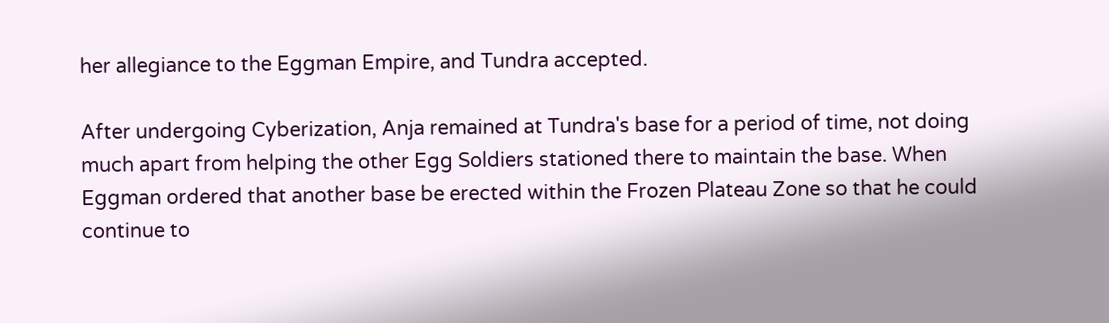her allegiance to the Eggman Empire, and Tundra accepted.

After undergoing Cyberization, Anja remained at Tundra's base for a period of time, not doing much apart from helping the other Egg Soldiers stationed there to maintain the base. When Eggman ordered that another base be erected within the Frozen Plateau Zone so that he could continue to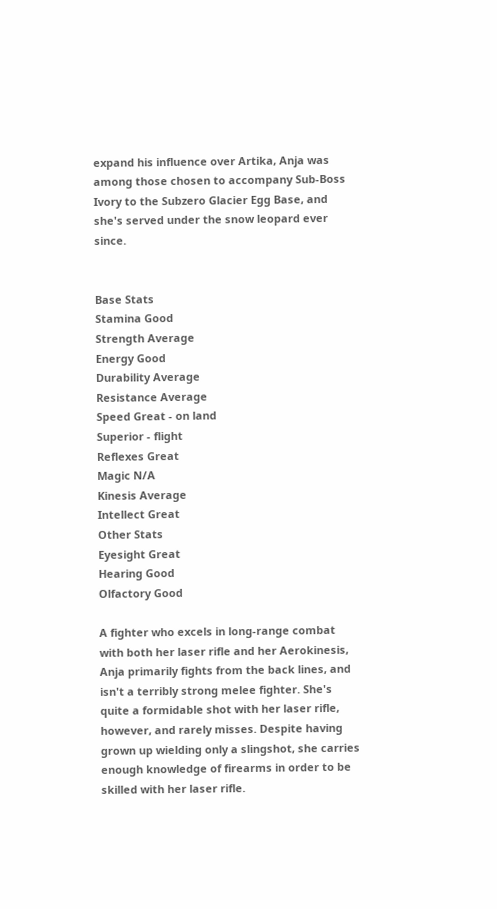expand his influence over Artika, Anja was among those chosen to accompany Sub-Boss Ivory to the Subzero Glacier Egg Base, and she's served under the snow leopard ever since.


Base Stats
Stamina Good
Strength Average
Energy Good
Durability Average
Resistance Average
Speed Great - on land
Superior - flight
Reflexes Great
Magic N/A
Kinesis Average
Intellect Great
Other Stats
Eyesight Great
Hearing Good
Olfactory Good

A fighter who excels in long-range combat with both her laser rifle and her Aerokinesis, Anja primarily fights from the back lines, and isn't a terribly strong melee fighter. She's quite a formidable shot with her laser rifle, however, and rarely misses. Despite having grown up wielding only a slingshot, she carries enough knowledge of firearms in order to be skilled with her laser rifle.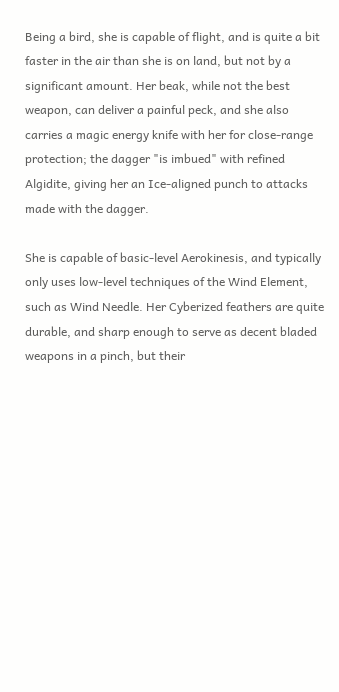Being a bird, she is capable of flight, and is quite a bit faster in the air than she is on land, but not by a significant amount. Her beak, while not the best weapon, can deliver a painful peck, and she also carries a magic energy knife with her for close-range protection; the dagger "is imbued" with refined Algidite, giving her an Ice-aligned punch to attacks made with the dagger.

She is capable of basic-level Aerokinesis, and typically only uses low-level techniques of the Wind Element, such as Wind Needle. Her Cyberized feathers are quite durable, and sharp enough to serve as decent bladed weapons in a pinch, but their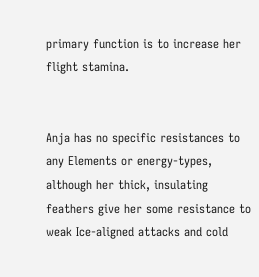primary function is to increase her flight stamina.


Anja has no specific resistances to any Elements or energy-types, although her thick, insulating feathers give her some resistance to weak Ice-aligned attacks and cold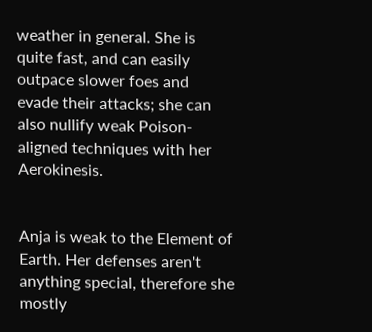weather in general. She is quite fast, and can easily outpace slower foes and evade their attacks; she can also nullify weak Poison-aligned techniques with her Aerokinesis.


Anja is weak to the Element of Earth. Her defenses aren't anything special, therefore she mostly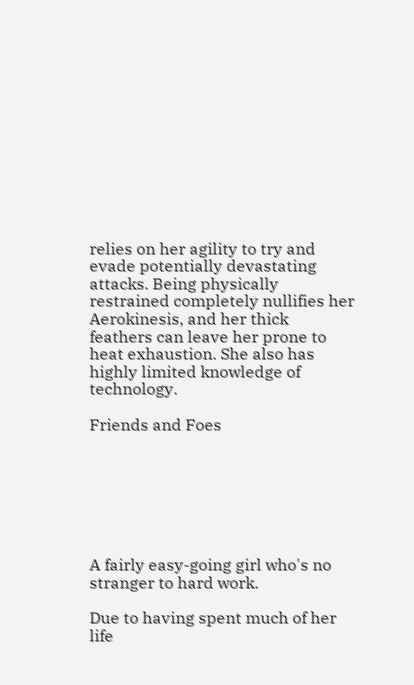relies on her agility to try and evade potentially devastating attacks. Being physically restrained completely nullifies her Aerokinesis, and her thick feathers can leave her prone to heat exhaustion. She also has highly limited knowledge of technology.

Friends and Foes







A fairly easy-going girl who's no stranger to hard work.

Due to having spent much of her life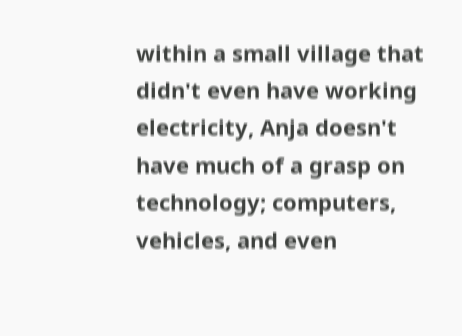within a small village that didn't even have working electricity, Anja doesn't have much of a grasp on technology; computers, vehicles, and even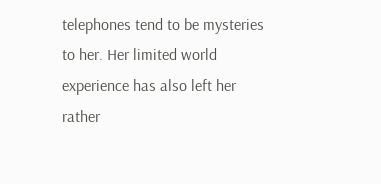telephones tend to be mysteries to her. Her limited world experience has also left her rather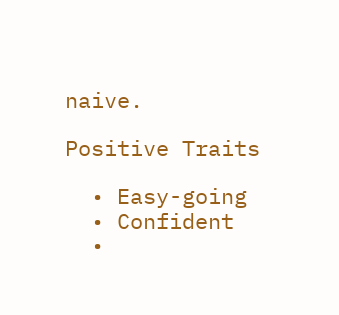naive.

Positive Traits

  • Easy-going
  • Confident
  •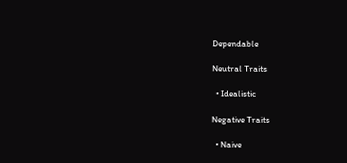Dependable

Neutral Traits

  • Idealistic

Negative Traits

  • Naive